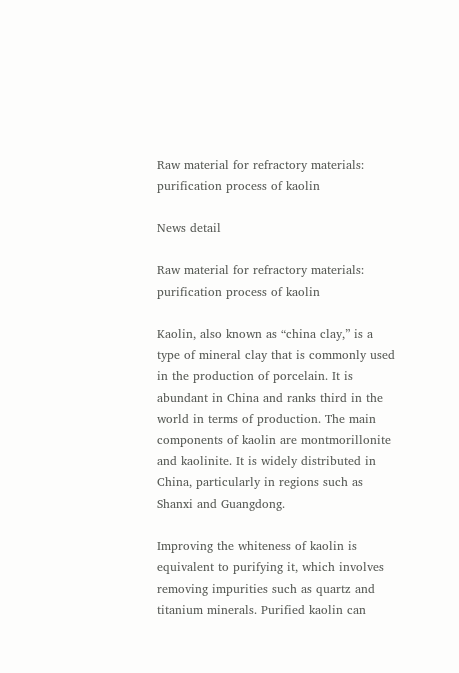Raw material for refractory materials: purification process of kaolin

News detail

Raw material for refractory materials: purification process of kaolin

Kaolin, also known as “china clay,” is a type of mineral clay that is commonly used in the production of porcelain. It is abundant in China and ranks third in the world in terms of production. The main components of kaolin are montmorillonite and kaolinite. It is widely distributed in China, particularly in regions such as Shanxi and Guangdong.

Improving the whiteness of kaolin is equivalent to purifying it, which involves removing impurities such as quartz and titanium minerals. Purified kaolin can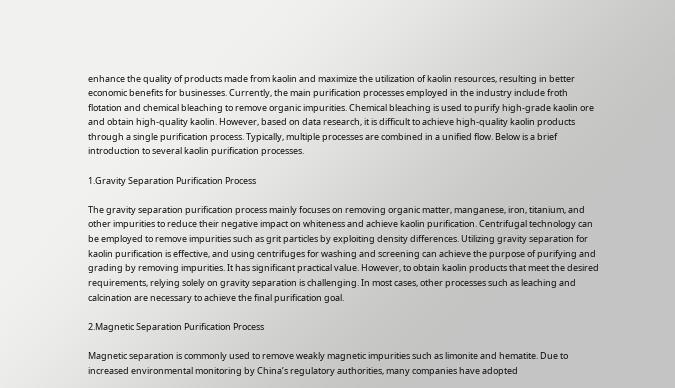enhance the quality of products made from kaolin and maximize the utilization of kaolin resources, resulting in better economic benefits for businesses. Currently, the main purification processes employed in the industry include froth flotation and chemical bleaching to remove organic impurities. Chemical bleaching is used to purify high-grade kaolin ore and obtain high-quality kaolin. However, based on data research, it is difficult to achieve high-quality kaolin products through a single purification process. Typically, multiple processes are combined in a unified flow. Below is a brief introduction to several kaolin purification processes.

1.Gravity Separation Purification Process

The gravity separation purification process mainly focuses on removing organic matter, manganese, iron, titanium, and other impurities to reduce their negative impact on whiteness and achieve kaolin purification. Centrifugal technology can be employed to remove impurities such as grit particles by exploiting density differences. Utilizing gravity separation for kaolin purification is effective, and using centrifuges for washing and screening can achieve the purpose of purifying and grading by removing impurities. It has significant practical value. However, to obtain kaolin products that meet the desired requirements, relying solely on gravity separation is challenging. In most cases, other processes such as leaching and calcination are necessary to achieve the final purification goal.

2.Magnetic Separation Purification Process

Magnetic separation is commonly used to remove weakly magnetic impurities such as limonite and hematite. Due to increased environmental monitoring by China’s regulatory authorities, many companies have adopted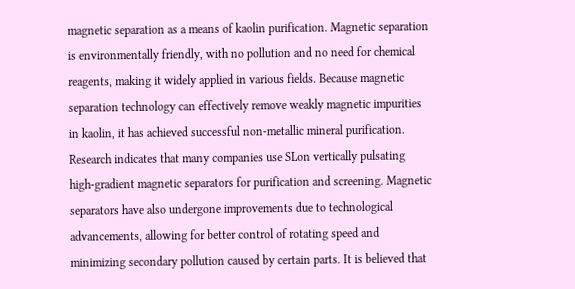magnetic separation as a means of kaolin purification. Magnetic separation is environmentally friendly, with no pollution and no need for chemical reagents, making it widely applied in various fields. Because magnetic separation technology can effectively remove weakly magnetic impurities in kaolin, it has achieved successful non-metallic mineral purification. Research indicates that many companies use SLon vertically pulsating high-gradient magnetic separators for purification and screening. Magnetic separators have also undergone improvements due to technological advancements, allowing for better control of rotating speed and minimizing secondary pollution caused by certain parts. It is believed that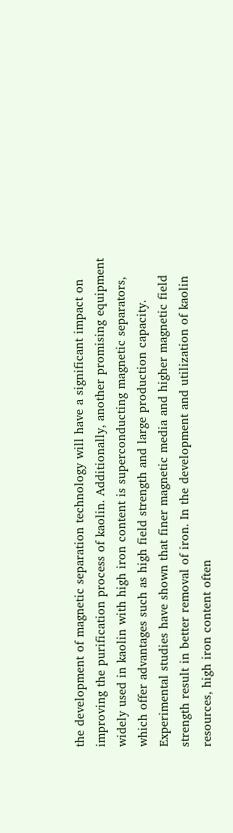the development of magnetic separation technology will have a significant impact on improving the purification process of kaolin. Additionally, another promising equipment widely used in kaolin with high iron content is superconducting magnetic separators, which offer advantages such as high field strength and large production capacity. Experimental studies have shown that finer magnetic media and higher magnetic field strength result in better removal of iron. In the development and utilization of kaolin resources, high iron content often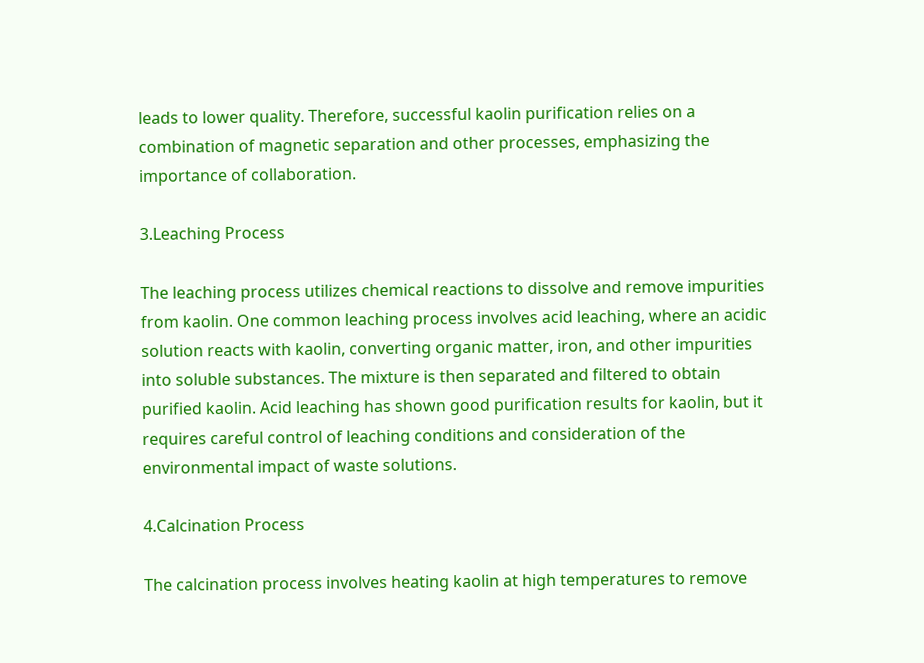leads to lower quality. Therefore, successful kaolin purification relies on a combination of magnetic separation and other processes, emphasizing the importance of collaboration.

3.Leaching Process

The leaching process utilizes chemical reactions to dissolve and remove impurities from kaolin. One common leaching process involves acid leaching, where an acidic solution reacts with kaolin, converting organic matter, iron, and other impurities into soluble substances. The mixture is then separated and filtered to obtain purified kaolin. Acid leaching has shown good purification results for kaolin, but it requires careful control of leaching conditions and consideration of the environmental impact of waste solutions.

4.Calcination Process

The calcination process involves heating kaolin at high temperatures to remove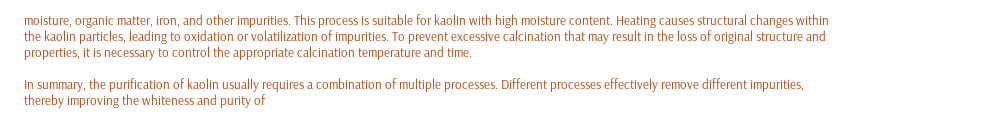moisture, organic matter, iron, and other impurities. This process is suitable for kaolin with high moisture content. Heating causes structural changes within the kaolin particles, leading to oxidation or volatilization of impurities. To prevent excessive calcination that may result in the loss of original structure and properties, it is necessary to control the appropriate calcination temperature and time.

In summary, the purification of kaolin usually requires a combination of multiple processes. Different processes effectively remove different impurities, thereby improving the whiteness and purity of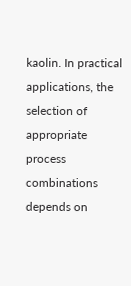kaolin. In practical applications, the selection of appropriate process combinations depends on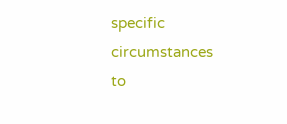specific circumstances to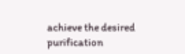achieve the desired purification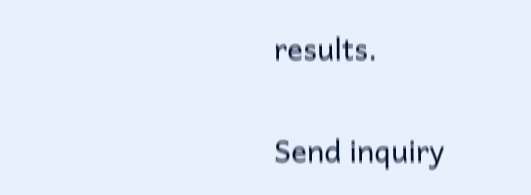results.

Send inquiry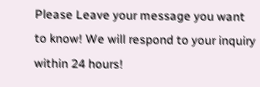Please Leave your message you want to know! We will respond to your inquiry within 24 hours!